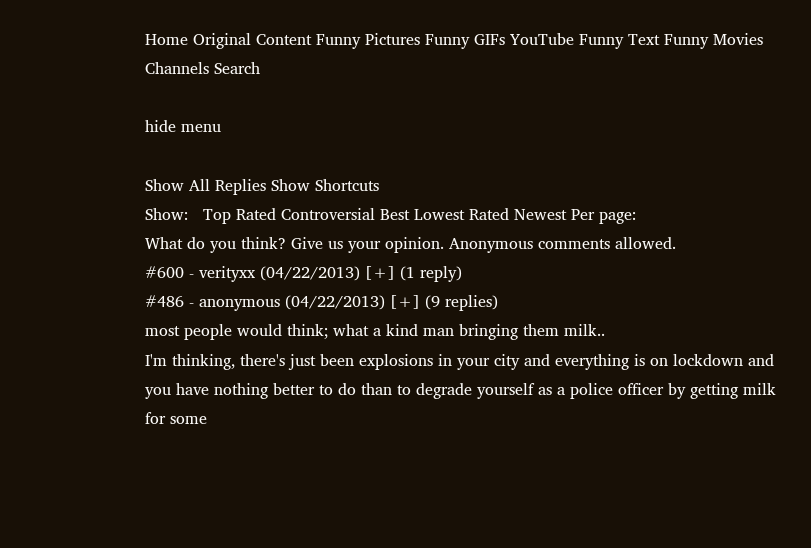Home Original Content Funny Pictures Funny GIFs YouTube Funny Text Funny Movies Channels Search

hide menu

Show All Replies Show Shortcuts
Show:   Top Rated Controversial Best Lowest Rated Newest Per page:
What do you think? Give us your opinion. Anonymous comments allowed.
#600 - verityxx (04/22/2013) [+] (1 reply)
#486 - anonymous (04/22/2013) [+] (9 replies)
most people would think; what a kind man bringing them milk..
I'm thinking, there's just been explosions in your city and everything is on lockdown and you have nothing better to do than to degrade yourself as a police officer by getting milk for some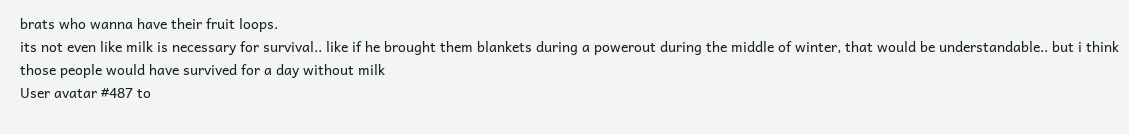brats who wanna have their fruit loops.
its not even like milk is necessary for survival.. like if he brought them blankets during a powerout during the middle of winter, that would be understandable.. but i think those people would have survived for a day without milk
User avatar #487 to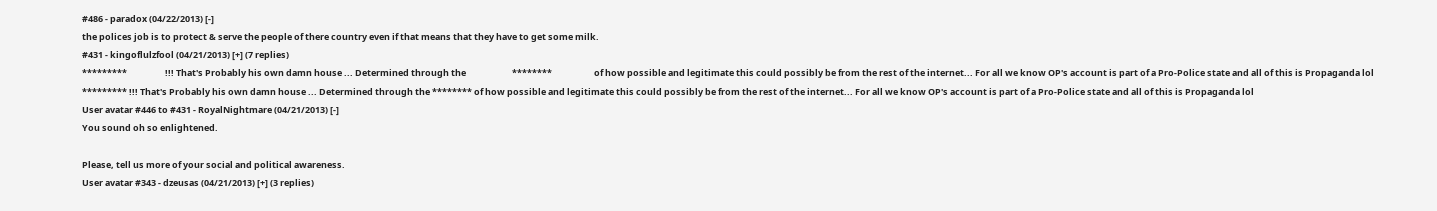#486 - paradox (04/22/2013) [-]
the polices job is to protect & serve the people of there country even if that means that they have to get some milk.
#431 - kingoflulzfool (04/21/2013) [+] (7 replies)
*********                   !!! That's Probably his own damn house ... Determined through the                       ********                     of how possible and legitimate this could possibly be from the rest of the internet... For all we know OP's account is part of a Pro-Police state and all of this is Propaganda lol
********* !!! That's Probably his own damn house ... Determined through the ******** of how possible and legitimate this could possibly be from the rest of the internet... For all we know OP's account is part of a Pro-Police state and all of this is Propaganda lol
User avatar #446 to #431 - RoyalNightmare (04/21/2013) [-]
You sound oh so enlightened.

Please, tell us more of your social and political awareness.
User avatar #343 - dzeusas (04/21/2013) [+] (3 replies)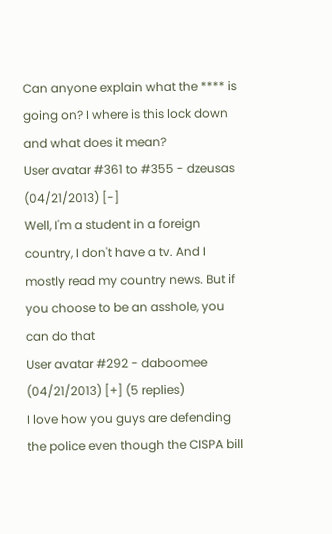Can anyone explain what the **** is going on? I where is this lock down and what does it mean?
User avatar #361 to #355 - dzeusas (04/21/2013) [-]
Well, I'm a student in a foreign country, I don't have a tv. And I mostly read my country news. But if you choose to be an asshole, you can do that
User avatar #292 - daboomee (04/21/2013) [+] (5 replies)
I love how you guys are defending the police even though the CISPA bill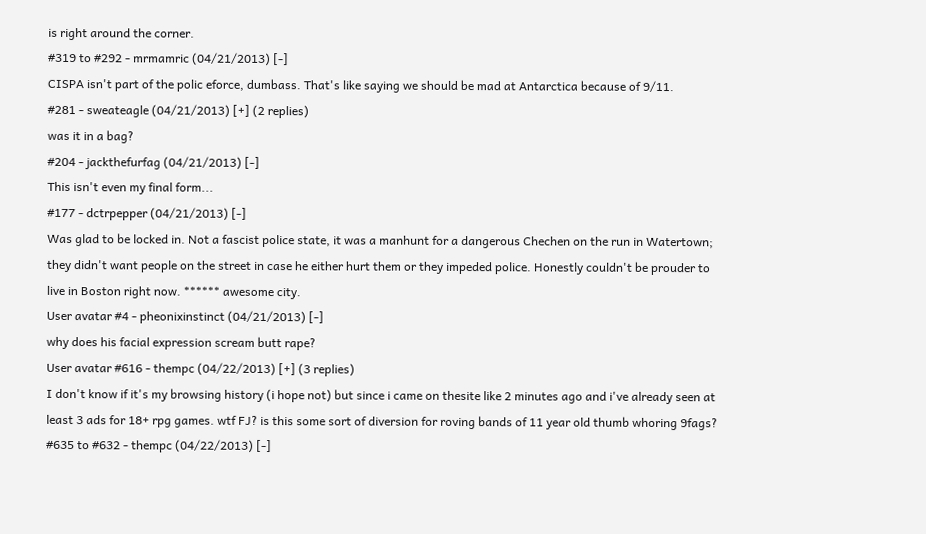is right around the corner.
#319 to #292 - mrmamric (04/21/2013) [-]
CISPA isn't part of the polic eforce, dumbass. That's like saying we should be mad at Antarctica because of 9/11.
#281 - sweateagle (04/21/2013) [+] (2 replies)
was it in a bag?
#204 - jackthefurfag (04/21/2013) [-]
This isn't even my final form...
#177 - dctrpepper (04/21/2013) [-]
Was glad to be locked in. Not a fascist police state, it was a manhunt for a dangerous Chechen on the run in Watertown; they didn't want people on the street in case he either hurt them or they impeded police. Honestly couldn't be prouder to live in Boston right now. ****** awesome city.
User avatar #4 - pheonixinstinct (04/21/2013) [-]
why does his facial expression scream butt rape?
User avatar #616 - thempc (04/22/2013) [+] (3 replies)
I don't know if it's my browsing history (i hope not) but since i came on thesite like 2 minutes ago and i've already seen at least 3 ads for 18+ rpg games. wtf FJ? is this some sort of diversion for roving bands of 11 year old thumb whoring 9fags?
#635 to #632 - thempc (04/22/2013) [-]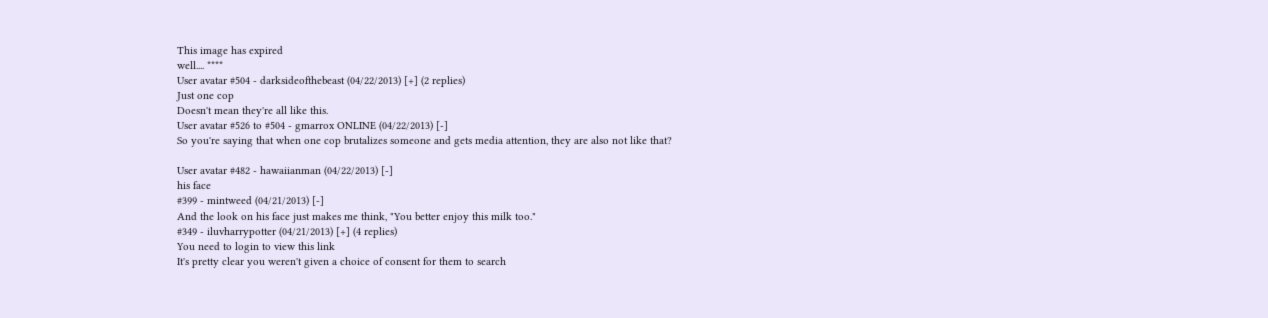This image has expired
well.... ****
User avatar #504 - darksideofthebeast (04/22/2013) [+] (2 replies)
Just one cop
Doesn't mean they're all like this.
User avatar #526 to #504 - gmarrox ONLINE (04/22/2013) [-]
So you're saying that when one cop brutalizes someone and gets media attention, they are also not like that?

User avatar #482 - hawaiianman (04/22/2013) [-]
his face
#399 - mintweed (04/21/2013) [-]
And the look on his face just makes me think, "You better enjoy this milk too."
#349 - iluvharrypotter (04/21/2013) [+] (4 replies)
You need to login to view this link
It's pretty clear you weren't given a choice of consent for them to search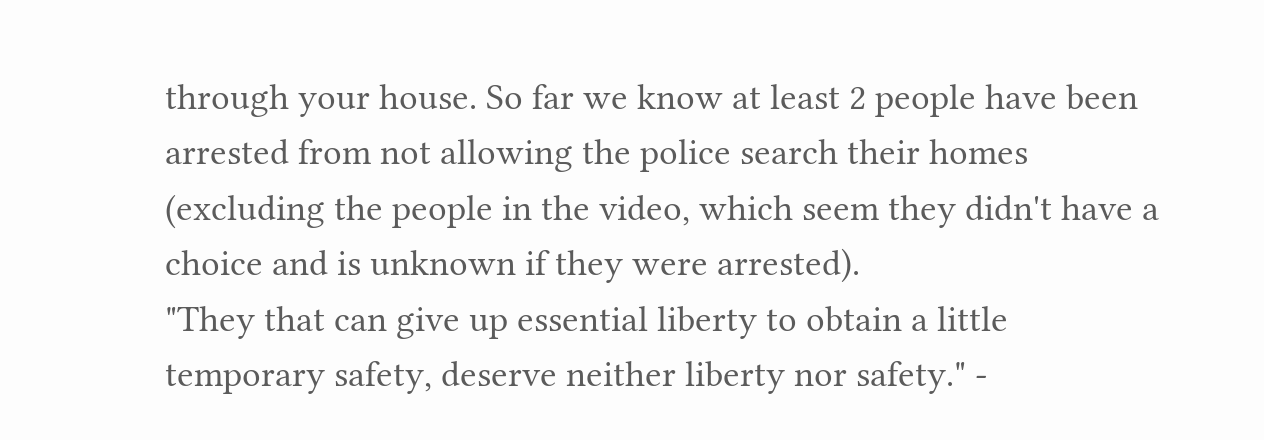through your house. So far we know at least 2 people have been arrested from not allowing the police search their homes (excluding the people in the video, which seem they didn't have a choice and is unknown if they were arrested).
"They that can give up essential liberty to obtain a little temporary safety, deserve neither liberty nor safety." -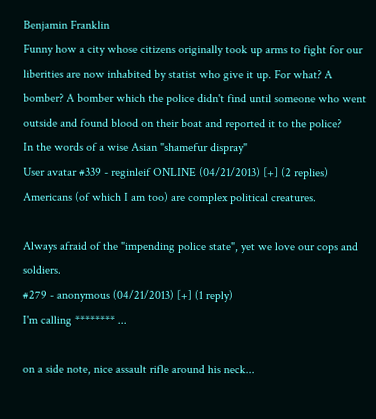Benjamin Franklin
Funny how a city whose citizens originally took up arms to fight for our liberities are now inhabited by statist who give it up. For what? A bomber? A bomber which the police didn't find until someone who went outside and found blood on their boat and reported it to the police?
In the words of a wise Asian "shamefur dispray"
User avatar #339 - reginleif ONLINE (04/21/2013) [+] (2 replies)
Americans (of which I am too) are complex political creatures.

Always afraid of the "impending police state", yet we love our cops and soldiers.
#279 - anonymous (04/21/2013) [+] (1 reply)
I'm calling ******** ...

on a side note, nice assault rifle around his neck...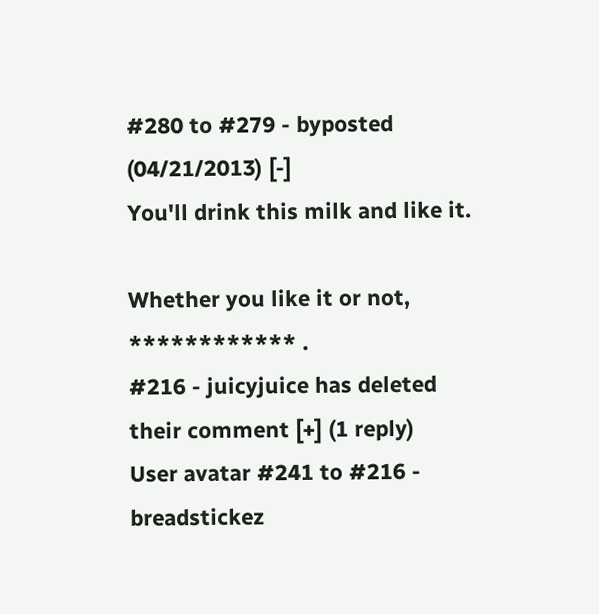#280 to #279 - byposted (04/21/2013) [-]
You'll drink this milk and like it.

Whether you like it or not, ************ .
#216 - juicyjuice has deleted their comment [+] (1 reply)
User avatar #241 to #216 - breadstickez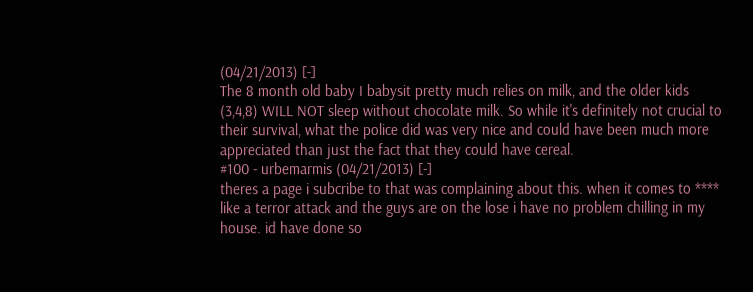(04/21/2013) [-]
The 8 month old baby I babysit pretty much relies on milk, and the older kids (3,4,8) WILL NOT sleep without chocolate milk. So while it's definitely not crucial to their survival, what the police did was very nice and could have been much more appreciated than just the fact that they could have cereal.
#100 - urbemarmis (04/21/2013) [-]
theres a page i subcribe to that was complaining about this. when it comes to **** like a terror attack and the guys are on the lose i have no problem chilling in my house. id have done so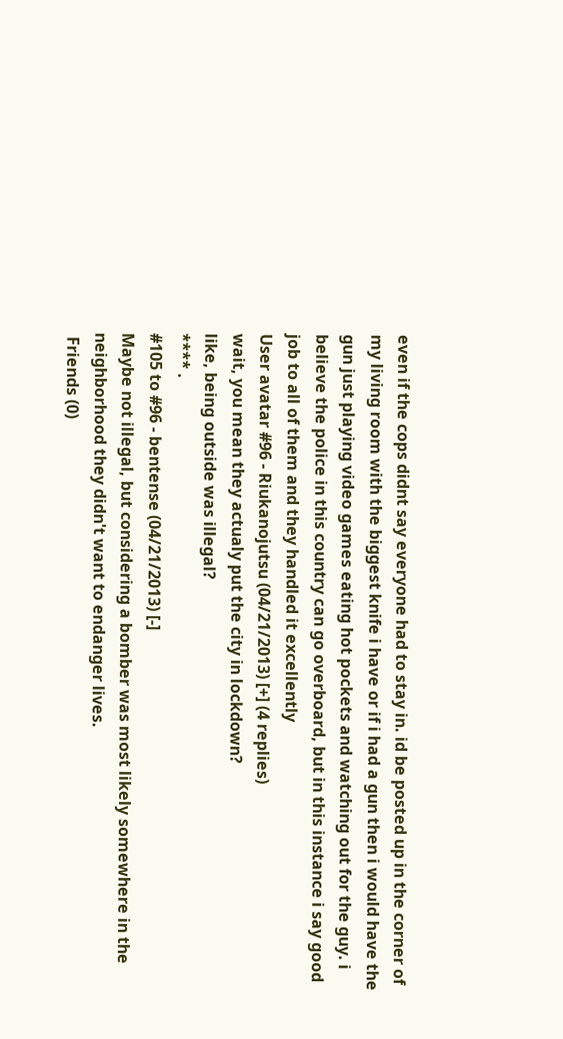even if the cops didnt say everyone had to stay in. id be posted up in the corner of my living room with the biggest knife i have or if i had a gun then i would have the gun just playing video games eating hot pockets and watching out for the guy. i believe the police in this country can go overboard, but in this instance i say good job to all of them and they handled it excellently
User avatar #96 - Riukanojutsu (04/21/2013) [+] (4 replies)
wait, you mean they actualy put the city in lockdown?
like, being outside was illegal?
**** .
#105 to #96 - bentense (04/21/2013) [-]
Maybe not illegal, but considering a bomber was most likely somewhere in the neighborhood they didn't want to endanger lives.
 Friends (0)